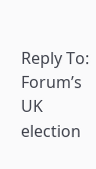Reply To: Forum’s UK election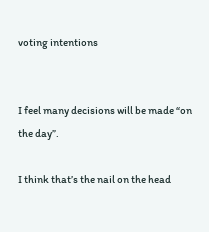voting intentions


I feel many decisions will be made “on the day”.

I think that’s the nail on the head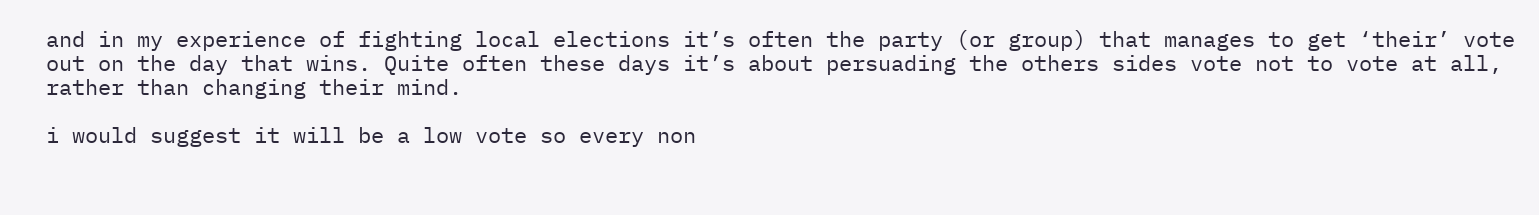and in my experience of fighting local elections it’s often the party (or group) that manages to get ‘their’ vote out on the day that wins. Quite often these days it’s about persuading the others sides vote not to vote at all, rather than changing their mind.

i would suggest it will be a low vote so every non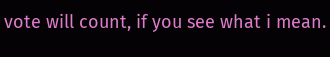vote will count, if you see what i mean.